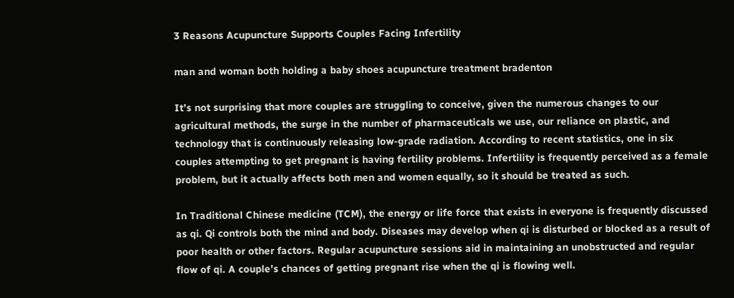3 Reasons Acupuncture Supports Couples Facing Infertility

man and woman both holding a baby shoes acupuncture treatment bradenton

It’s not surprising that more couples are struggling to conceive, given the numerous changes to our agricultural methods, the surge in the number of pharmaceuticals we use, our reliance on plastic, and technology that is continuously releasing low-grade radiation. According to recent statistics, one in six couples attempting to get pregnant is having fertility problems. Infertility is frequently perceived as a female problem, but it actually affects both men and women equally, so it should be treated as such.

In Traditional Chinese medicine (TCM), the energy or life force that exists in everyone is frequently discussed as qi. Qi controls both the mind and body. Diseases may develop when qi is disturbed or blocked as a result of poor health or other factors. Regular acupuncture sessions aid in maintaining an unobstructed and regular flow of qi. A couple’s chances of getting pregnant rise when the qi is flowing well.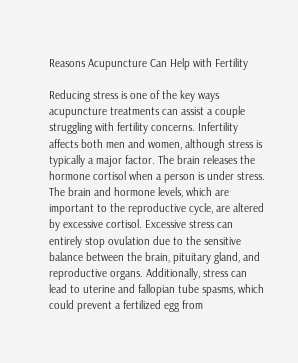Reasons Acupuncture Can Help with Fertility

Reducing stress is one of the key ways acupuncture treatments can assist a couple struggling with fertility concerns. Infertility affects both men and women, although stress is typically a major factor. The brain releases the hormone cortisol when a person is under stress. The brain and hormone levels, which are important to the reproductive cycle, are altered by excessive cortisol. Excessive stress can entirely stop ovulation due to the sensitive balance between the brain, pituitary gland, and reproductive organs. Additionally, stress can lead to uterine and fallopian tube spasms, which could prevent a fertilized egg from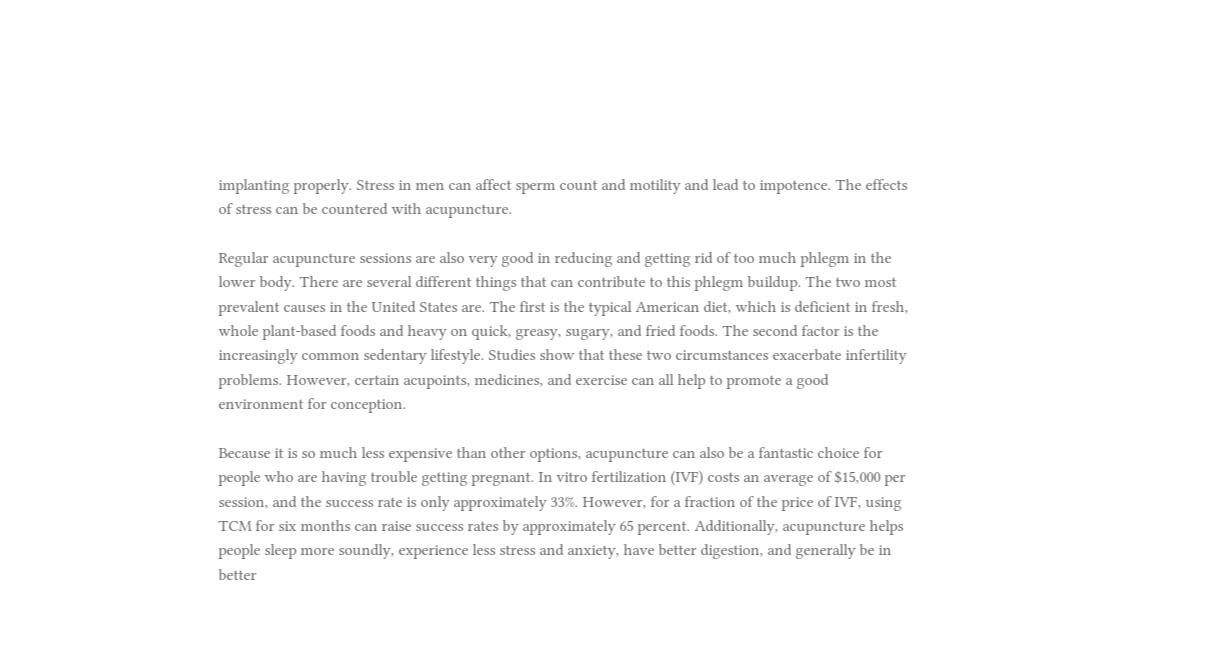implanting properly. Stress in men can affect sperm count and motility and lead to impotence. The effects of stress can be countered with acupuncture.

Regular acupuncture sessions are also very good in reducing and getting rid of too much phlegm in the lower body. There are several different things that can contribute to this phlegm buildup. The two most prevalent causes in the United States are. The first is the typical American diet, which is deficient in fresh, whole plant-based foods and heavy on quick, greasy, sugary, and fried foods. The second factor is the increasingly common sedentary lifestyle. Studies show that these two circumstances exacerbate infertility problems. However, certain acupoints, medicines, and exercise can all help to promote a good environment for conception.

Because it is so much less expensive than other options, acupuncture can also be a fantastic choice for people who are having trouble getting pregnant. In vitro fertilization (IVF) costs an average of $15,000 per session, and the success rate is only approximately 33%. However, for a fraction of the price of IVF, using TCM for six months can raise success rates by approximately 65 percent. Additionally, acupuncture helps people sleep more soundly, experience less stress and anxiety, have better digestion, and generally be in better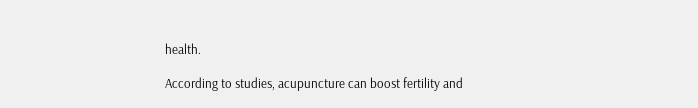health.

According to studies, acupuncture can boost fertility and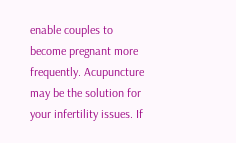enable couples to become pregnant more frequently. Acupuncture may be the solution for your infertility issues. If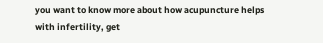you want to know more about how acupuncture helps with infertility, get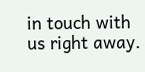in touch with us right away.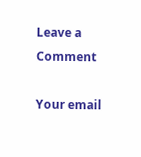Leave a Comment

Your email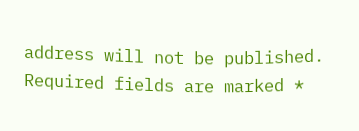address will not be published. Required fields are marked *